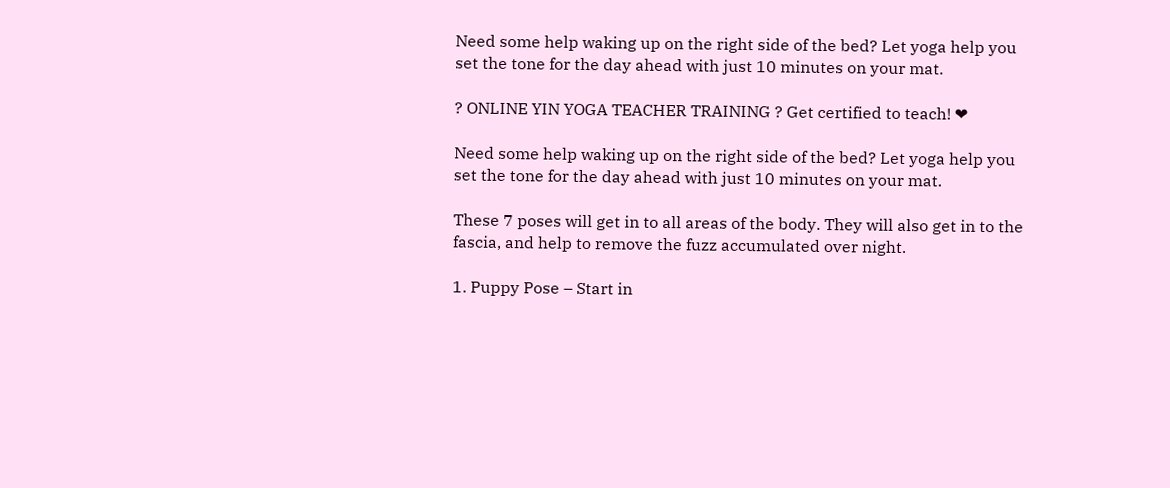Need some help waking up on the right side of the bed? Let yoga help you set the tone for the day ahead with just 10 minutes on your mat.

? ONLINE YIN YOGA TEACHER TRAINING ? Get certified to teach! ❤

Need some help waking up on the right side of the bed? Let yoga help you set the tone for the day ahead with just 10 minutes on your mat.

These 7 poses will get in to all areas of the body. They will also get in to the fascia, and help to remove the fuzz accumulated over night.

1. Puppy Pose – Start in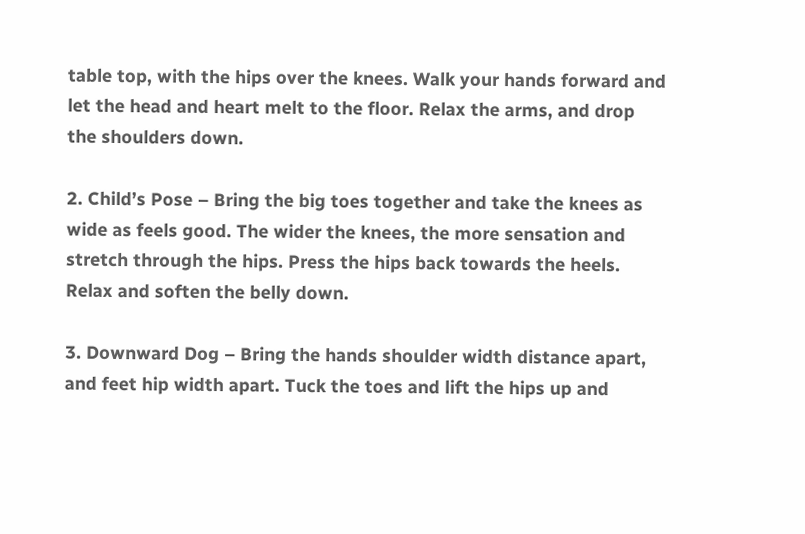table top, with the hips over the knees. Walk your hands forward and let the head and heart melt to the floor. Relax the arms, and drop the shoulders down.

2. Child’s Pose – Bring the big toes together and take the knees as wide as feels good. The wider the knees, the more sensation and stretch through the hips. Press the hips back towards the heels. Relax and soften the belly down.

3. Downward Dog – Bring the hands shoulder width distance apart, and feet hip width apart. Tuck the toes and lift the hips up and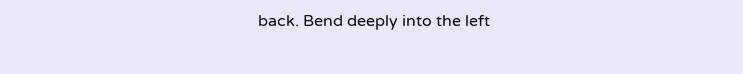back. Bend deeply into the left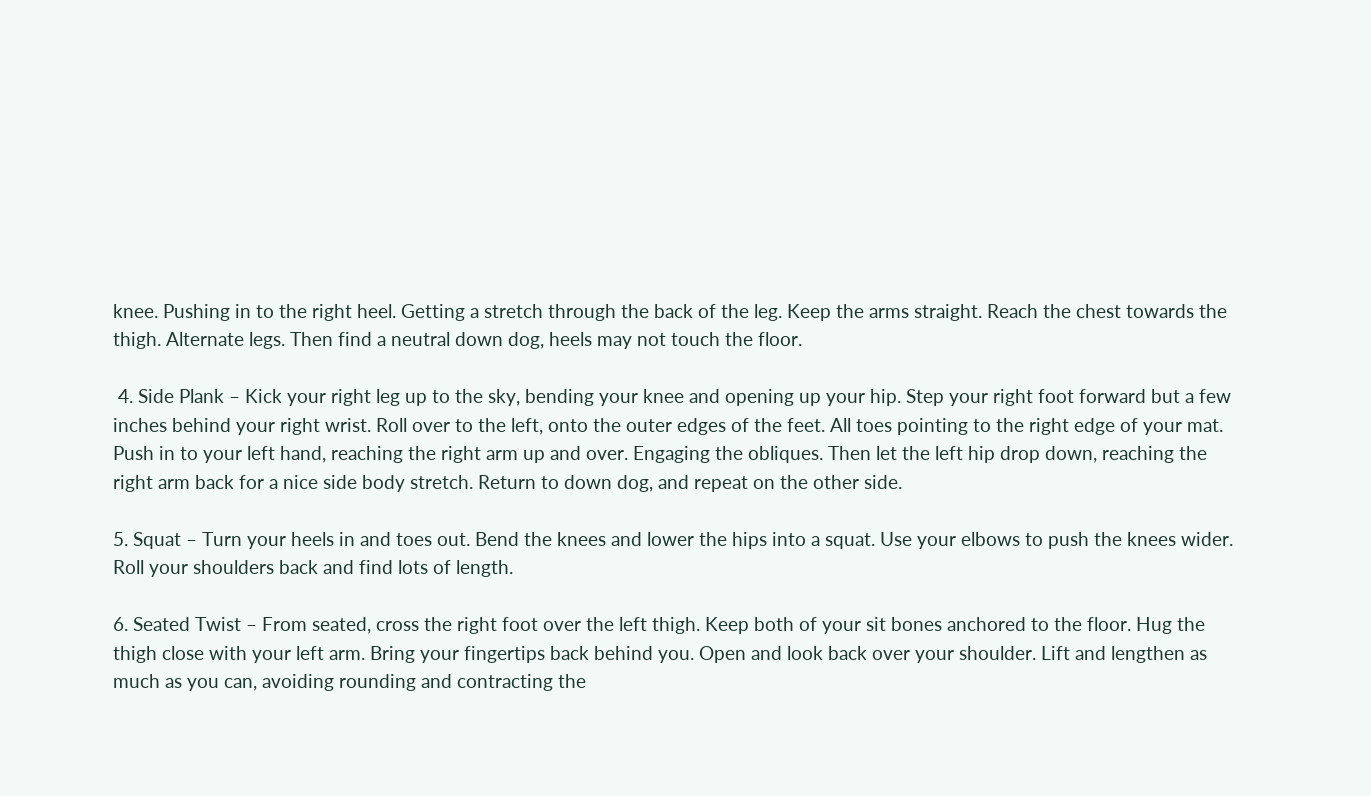knee. Pushing in to the right heel. Getting a stretch through the back of the leg. Keep the arms straight. Reach the chest towards the thigh. Alternate legs. Then find a neutral down dog, heels may not touch the floor.

 4. Side Plank – Kick your right leg up to the sky, bending your knee and opening up your hip. Step your right foot forward but a few inches behind your right wrist. Roll over to the left, onto the outer edges of the feet. All toes pointing to the right edge of your mat. Push in to your left hand, reaching the right arm up and over. Engaging the obliques. Then let the left hip drop down, reaching the right arm back for a nice side body stretch. Return to down dog, and repeat on the other side.

5. Squat – Turn your heels in and toes out. Bend the knees and lower the hips into a squat. Use your elbows to push the knees wider. Roll your shoulders back and find lots of length.

6. Seated Twist – From seated, cross the right foot over the left thigh. Keep both of your sit bones anchored to the floor. Hug the thigh close with your left arm. Bring your fingertips back behind you. Open and look back over your shoulder. Lift and lengthen as much as you can, avoiding rounding and contracting the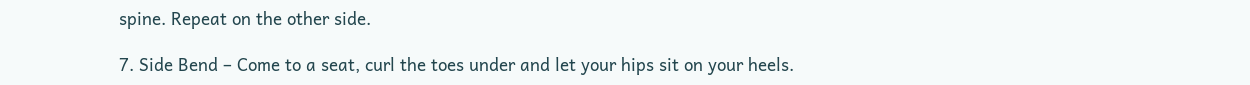spine. Repeat on the other side.

7. Side Bend – Come to a seat, curl the toes under and let your hips sit on your heels.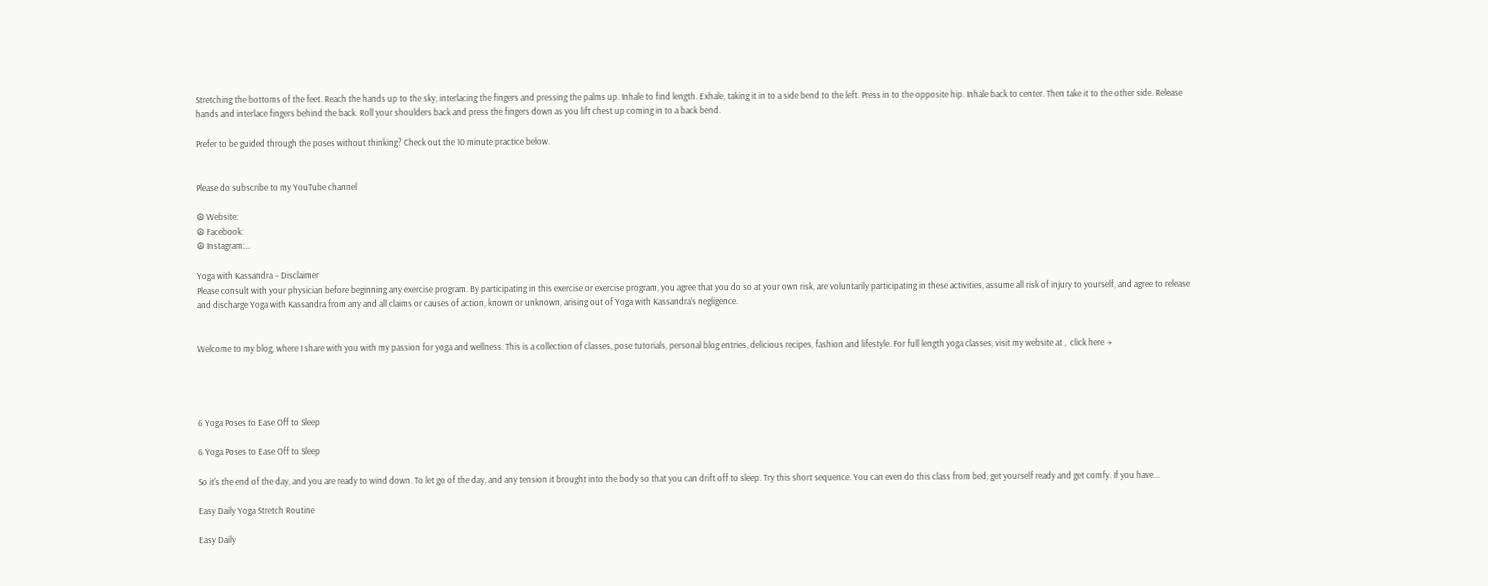Stretching the bottoms of the feet. Reach the hands up to the sky, interlacing the fingers and pressing the palms up. Inhale to find length. Exhale, taking it in to a side bend to the left. Press in to the opposite hip. Inhale back to center. Then take it to the other side. Release hands and interlace fingers behind the back. Roll your shoulders back and press the fingers down as you lift chest up coming in to a back bend.

Prefer to be guided through the poses without thinking? Check out the 10 minute practice below.


Please do subscribe to my YouTube channel

☮ Website:
☮ Facebook:
☮ Instagram:…

Yoga with Kassandra – Disclaimer
Please consult with your physician before beginning any exercise program. By participating in this exercise or exercise program, you agree that you do so at your own risk, are voluntarily participating in these activities, assume all risk of injury to yourself, and agree to release and discharge Yoga with Kassandra from any and all claims or causes of action, known or unknown, arising out of Yoga with Kassandra’s negligence.


Welcome to my blog, where I share with you with my passion for yoga and wellness. This is a collection of classes, pose tutorials, personal blog entries, delicious recipes, fashion and lifestyle. For full length yoga classes, visit my website at ,  click here →




6 Yoga Poses to Ease Off to Sleep

6 Yoga Poses to Ease Off to Sleep

So it's the end of the day, and you are ready to wind down. To let go of the day, and any tension it brought into the body so that you can drift off to sleep. Try this short sequence. You can even do this class from bed, get yourself ready and get comfy. If you have...

Easy Daily Yoga Stretch Routine

Easy Daily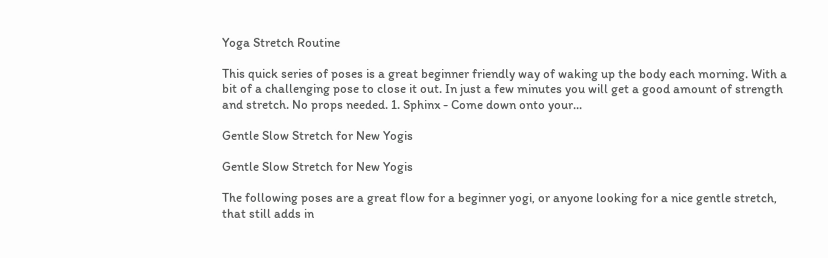Yoga Stretch Routine

This quick series of poses is a great beginner friendly way of waking up the body each morning. With a bit of a challenging pose to close it out. In just a few minutes you will get a good amount of strength and stretch. No props needed. 1. Sphinx - Come down onto your...

Gentle Slow Stretch for New Yogis

Gentle Slow Stretch for New Yogis

The following poses are a great flow for a beginner yogi, or anyone looking for a nice gentle stretch, that still adds in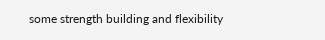some strength building and flexibility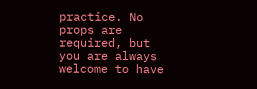practice. No props are required, but you are always welcome to have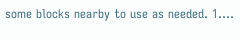some blocks nearby to use as needed. 1....